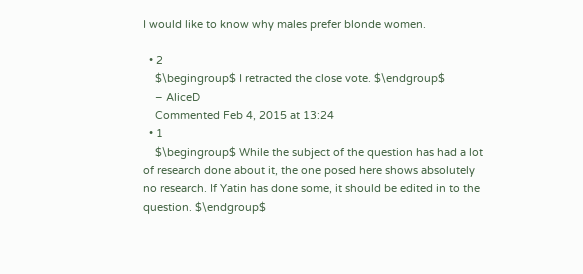I would like to know why males prefer blonde women.

  • 2
    $\begingroup$ I retracted the close vote. $\endgroup$
    – AliceD
    Commented Feb 4, 2015 at 13:24
  • 1
    $\begingroup$ While the subject of the question has had a lot of research done about it, the one posed here shows absolutely no research. If Yatin has done some, it should be edited in to the question. $\endgroup$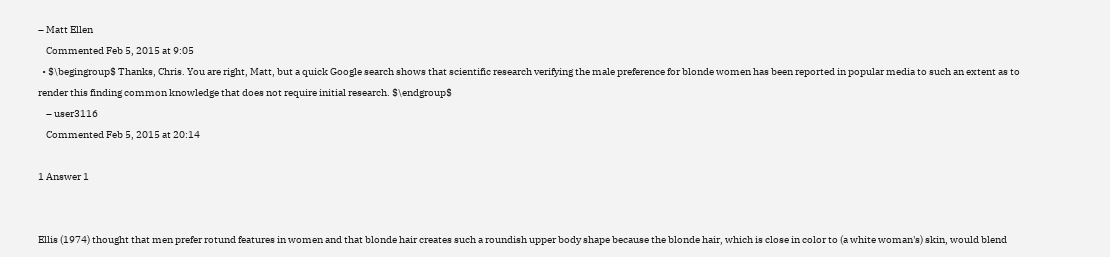– Matt Ellen
    Commented Feb 5, 2015 at 9:05
  • $\begingroup$ Thanks, Chris. You are right, Matt, but a quick Google search shows that scientific research verifying the male preference for blonde women has been reported in popular media to such an extent as to render this finding common knowledge that does not require initial research. $\endgroup$
    – user3116
    Commented Feb 5, 2015 at 20:14

1 Answer 1


Ellis (1974) thought that men prefer rotund features in women and that blonde hair creates such a roundish upper body shape because the blonde hair, which is close in color to (a white woman's) skin, would blend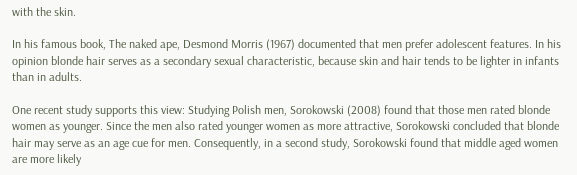with the skin.

In his famous book, The naked ape, Desmond Morris (1967) documented that men prefer adolescent features. In his opinion blonde hair serves as a secondary sexual characteristic, because skin and hair tends to be lighter in infants than in adults.

One recent study supports this view: Studying Polish men, Sorokowski (2008) found that those men rated blonde women as younger. Since the men also rated younger women as more attractive, Sorokowski concluded that blonde hair may serve as an age cue for men. Consequently, in a second study, Sorokowski found that middle aged women are more likely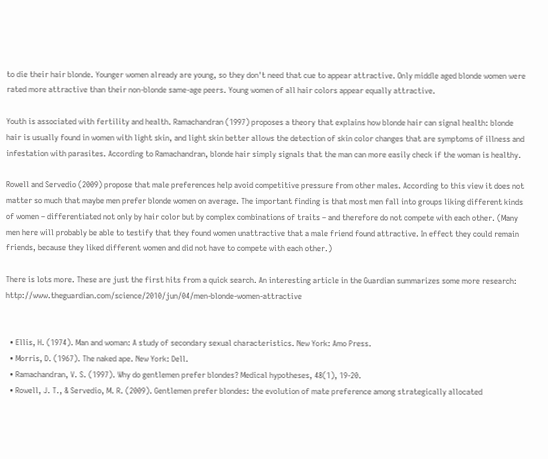to die their hair blonde. Younger women already are young, so they don't need that cue to appear attractive. Only middle aged blonde women were rated more attractive than their non-blonde same-age peers. Young women of all hair colors appear equally attractive.

Youth is associated with fertility and health. Ramachandran (1997) proposes a theory that explains how blonde hair can signal health: blonde hair is usually found in women with light skin, and light skin better allows the detection of skin color changes that are symptoms of illness and infestation with parasites. According to Ramachandran, blonde hair simply signals that the man can more easily check if the woman is healthy.

Rowell and Servedio (2009) propose that male preferences help avoid competitive pressure from other males. According to this view it does not matter so much that maybe men prefer blonde women on average. The important finding is that most men fall into groups liking different kinds of women – differentiated not only by hair color but by complex combinations of traits – and therefore do not compete with each other. (Many men here will probably be able to testify that they found women unattractive that a male friend found attractive. In effect they could remain friends, because they liked different women and did not have to compete with each other.)

There is lots more. These are just the first hits from a quick search. An interesting article in the Guardian summarizes some more research: http://www.theguardian.com/science/2010/jun/04/men-blonde-women-attractive


  • Ellis, H. (1974). Man and woman: A study of secondary sexual characteristics. New York: Amo Press.
  • Morris, D. (1967). The naked ape. New York: Dell.
  • Ramachandran, V. S. (1997). Why do gentlemen prefer blondes? Medical hypotheses, 48(1), 19-20.
  • Rowell, J. T., & Servedio, M. R. (2009). Gentlemen prefer blondes: the evolution of mate preference among strategically allocated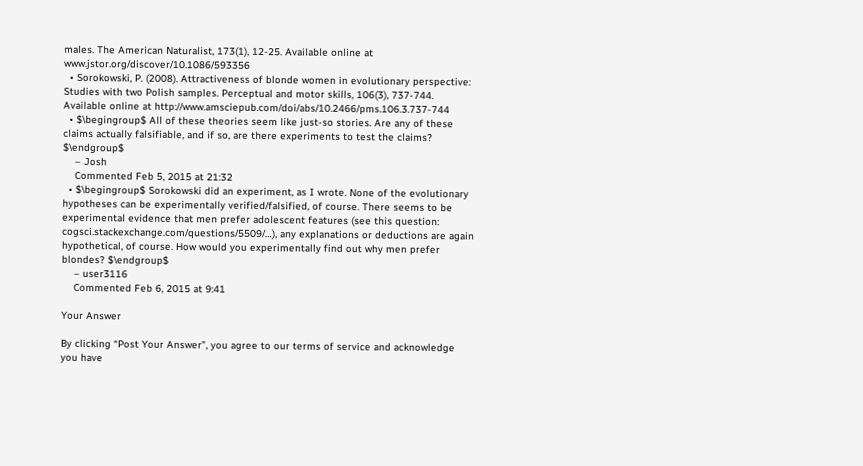males. The American Naturalist, 173(1), 12-25. Available online at www.jstor.org/discover/10.1086/593356
  • Sorokowski, P. (2008). Attractiveness of blonde women in evolutionary perspective: Studies with two Polish samples. Perceptual and motor skills, 106(3), 737-744. Available online at http://www.amsciepub.com/doi/abs/10.2466/pms.106.3.737-744
  • $\begingroup$ All of these theories seem like just-so stories. Are any of these claims actually falsifiable, and if so, are there experiments to test the claims? $\endgroup$
    – Josh
    Commented Feb 5, 2015 at 21:32
  • $\begingroup$ Sorokowski did an experiment, as I wrote. None of the evolutionary hypotheses can be experimentally verified/falsified, of course. There seems to be experimental evidence that men prefer adolescent features (see this question: cogsci.stackexchange.com/questions/5509/…), any explanations or deductions are again hypothetical, of course. How would you experimentally find out why men prefer blondes? $\endgroup$
    – user3116
    Commented Feb 6, 2015 at 9:41

Your Answer

By clicking “Post Your Answer”, you agree to our terms of service and acknowledge you have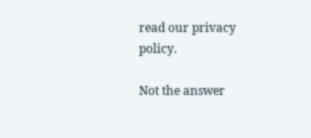read our privacy policy.

Not the answer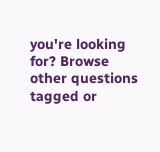you're looking for? Browse other questions tagged or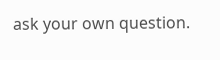ask your own question.